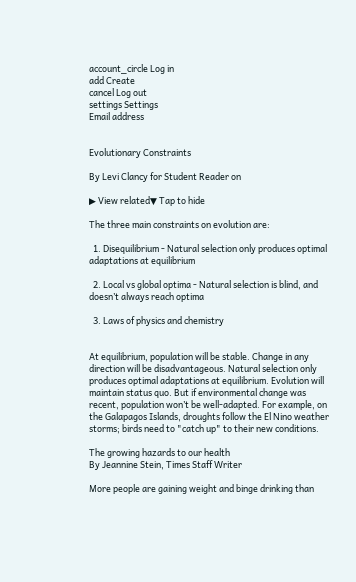account_circle Log in
add Create
cancel Log out
settings Settings
Email address


Evolutionary Constraints

By Levi Clancy for Student Reader on

▶ View related▼ Tap to hide

The three main constraints on evolution are:

  1. Disequilibrium - Natural selection only produces optimal adaptations at equilibrium

  2. Local vs global optima - Natural selection is blind, and doesn’t always reach optima

  3. Laws of physics and chemistry


At equilibrium, population will be stable. Change in any direction will be disadvantageous. Natural selection only produces optimal adaptations at equilibrium. Evolution will maintain status quo. But if environmental change was recent, population won’t be well-adapted. For example, on the Galapagos Islands, droughts follow the El Nino weather storms; birds need to "catch up" to their new conditions.

The growing hazards to our health
By Jeannine Stein, Times Staff Writer

More people are gaining weight and binge drinking than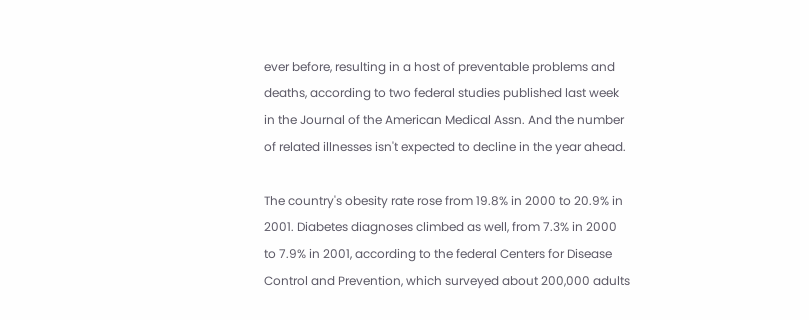ever before, resulting in a host of preventable problems and deaths, according to two federal studies published last week in the Journal of the American Medical Assn. And the number of related illnesses isn't expected to decline in the year ahead.

The country's obesity rate rose from 19.8% in 2000 to 20.9% in 2001. Diabetes diagnoses climbed as well, from 7.3% in 2000 to 7.9% in 2001, according to the federal Centers for Disease Control and Prevention, which surveyed about 200,000 adults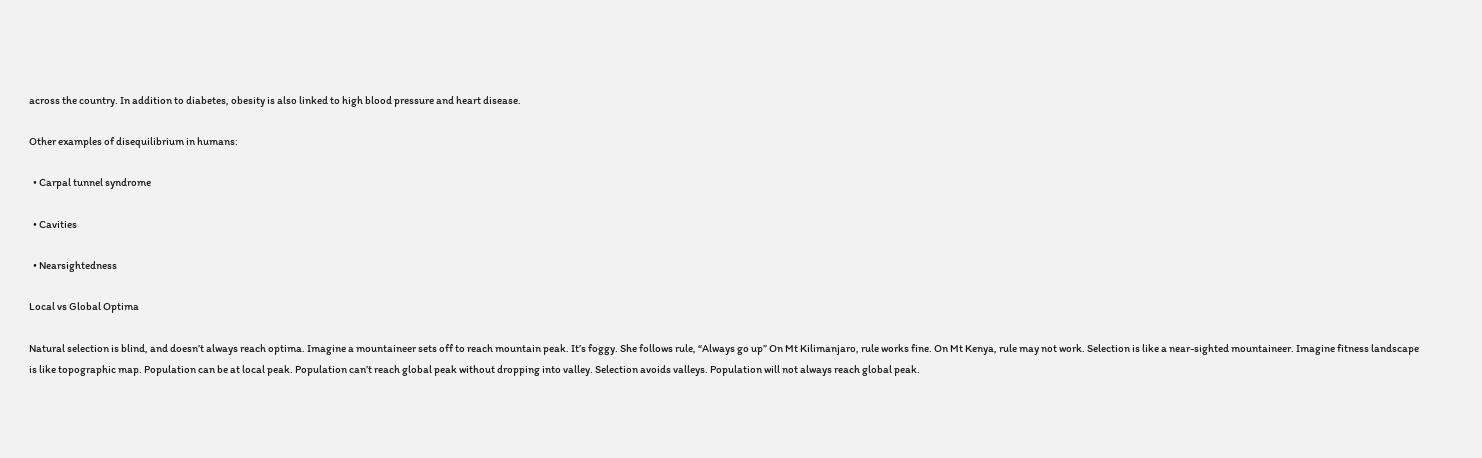across the country. In addition to diabetes, obesity is also linked to high blood pressure and heart disease.

Other examples of disequilibrium in humans:

  • Carpal tunnel syndrome

  • Cavities

  • Nearsightedness

Local vs Global Optima

Natural selection is blind, and doesn’t always reach optima. Imagine a mountaineer sets off to reach mountain peak. It’s foggy. She follows rule, “Always go up” On Mt Kilimanjaro, rule works fine. On Mt Kenya, rule may not work. Selection is like a near-sighted mountaineer. Imagine fitness landscape is like topographic map. Population can be at local peak. Population can’t reach global peak without dropping into valley. Selection avoids valleys. Population will not always reach global peak.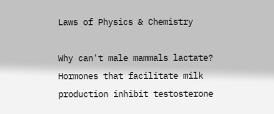Laws of Physics & Chemistry

Why can't male mammals lactate? Hormones that facilitate milk production inhibit testosterone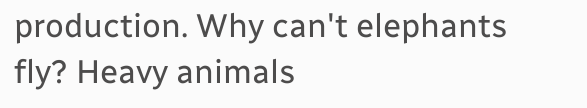production. Why can't elephants fly? Heavy animals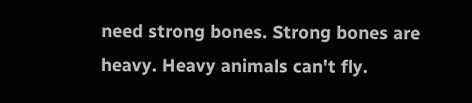need strong bones. Strong bones are heavy. Heavy animals can't fly.